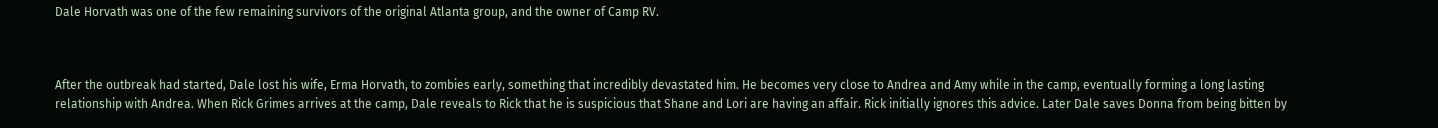Dale Horvath was one of the few remaining survivors of the original Atlanta group, and the owner of Camp RV.



After the outbreak had started, Dale lost his wife, Erma Horvath, to zombies early, something that incredibly devastated him. He becomes very close to Andrea and Amy while in the camp, eventually forming a long lasting relationship with Andrea. When Rick Grimes arrives at the camp, Dale reveals to Rick that he is suspicious that Shane and Lori are having an affair. Rick initially ignores this advice. Later Dale saves Donna from being bitten by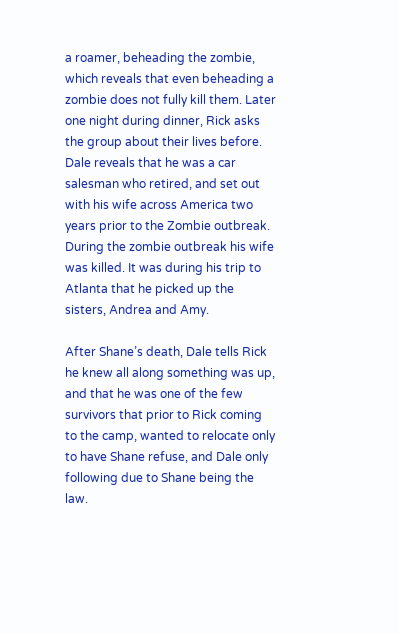a roamer, beheading the zombie, which reveals that even beheading a zombie does not fully kill them. Later one night during dinner, Rick asks the group about their lives before. Dale reveals that he was a car salesman who retired, and set out with his wife across America two years prior to the Zombie outbreak. During the zombie outbreak his wife was killed. It was during his trip to Atlanta that he picked up the sisters, Andrea and Amy.

After Shane’s death, Dale tells Rick he knew all along something was up, and that he was one of the few survivors that prior to Rick coming to the camp, wanted to relocate only to have Shane refuse, and Dale only following due to Shane being the law.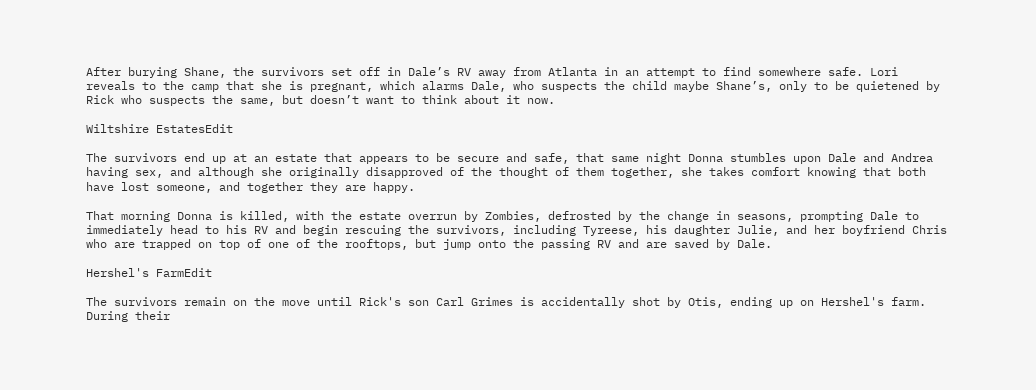After burying Shane, the survivors set off in Dale’s RV away from Atlanta in an attempt to find somewhere safe. Lori reveals to the camp that she is pregnant, which alarms Dale, who suspects the child maybe Shane’s, only to be quietened by Rick who suspects the same, but doesn’t want to think about it now.

Wiltshire EstatesEdit

The survivors end up at an estate that appears to be secure and safe, that same night Donna stumbles upon Dale and Andrea having sex, and although she originally disapproved of the thought of them together, she takes comfort knowing that both have lost someone, and together they are happy.

That morning Donna is killed, with the estate overrun by Zombies, defrosted by the change in seasons, prompting Dale to immediately head to his RV and begin rescuing the survivors, including Tyreese, his daughter Julie, and her boyfriend Chris who are trapped on top of one of the rooftops, but jump onto the passing RV and are saved by Dale.

Hershel's FarmEdit

The survivors remain on the move until Rick's son Carl Grimes is accidentally shot by Otis, ending up on Hershel's farm. During their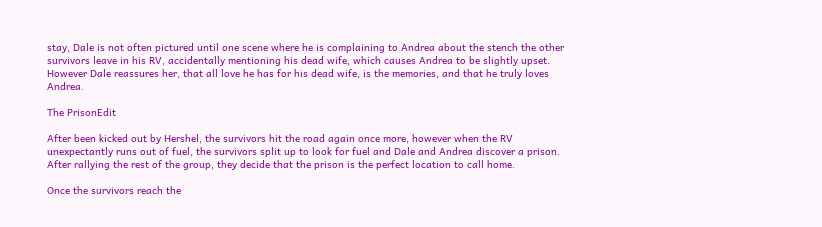stay, Dale is not often pictured until one scene where he is complaining to Andrea about the stench the other survivors leave in his RV, accidentally mentioning his dead wife, which causes Andrea to be slightly upset. However Dale reassures her, that all love he has for his dead wife, is the memories, and that he truly loves Andrea.

The PrisonEdit

After been kicked out by Hershel, the survivors hit the road again once more, however when the RV unexpectantly runs out of fuel, the survivors split up to look for fuel and Dale and Andrea discover a prison. After rallying the rest of the group, they decide that the prison is the perfect location to call home.

Once the survivors reach the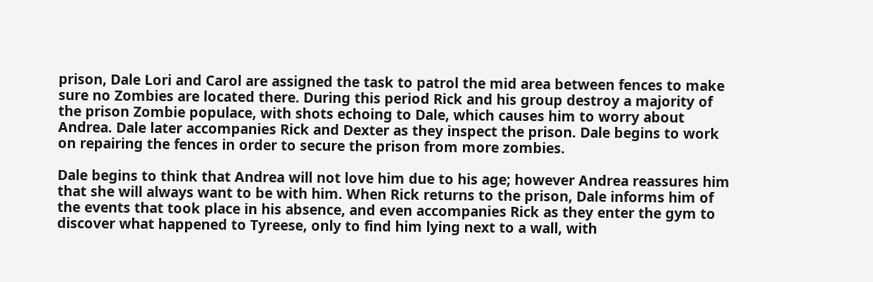prison, Dale Lori and Carol are assigned the task to patrol the mid area between fences to make sure no Zombies are located there. During this period Rick and his group destroy a majority of the prison Zombie populace, with shots echoing to Dale, which causes him to worry about Andrea. Dale later accompanies Rick and Dexter as they inspect the prison. Dale begins to work on repairing the fences in order to secure the prison from more zombies.

Dale begins to think that Andrea will not love him due to his age; however Andrea reassures him that she will always want to be with him. When Rick returns to the prison, Dale informs him of the events that took place in his absence, and even accompanies Rick as they enter the gym to discover what happened to Tyreese, only to find him lying next to a wall, with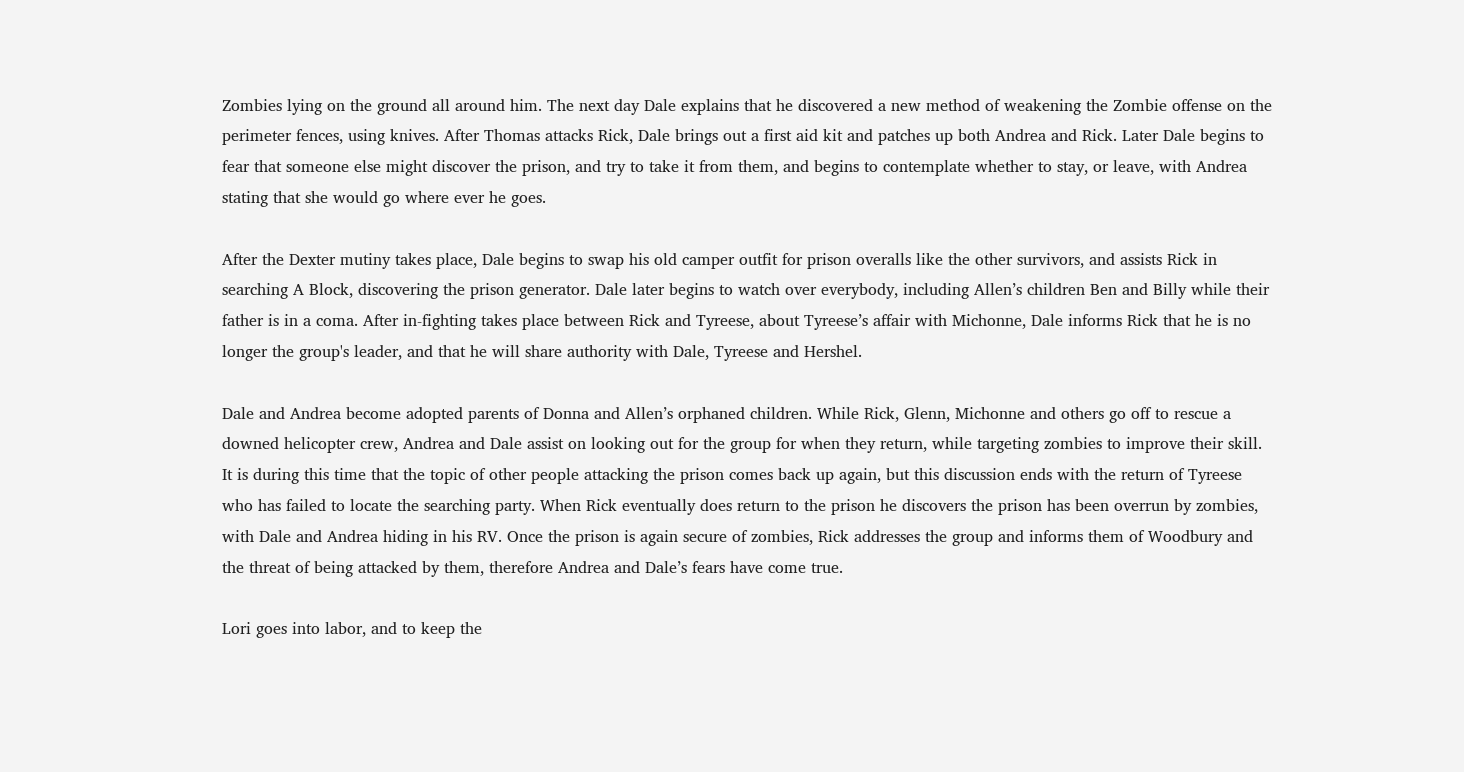Zombies lying on the ground all around him. The next day Dale explains that he discovered a new method of weakening the Zombie offense on the perimeter fences, using knives. After Thomas attacks Rick, Dale brings out a first aid kit and patches up both Andrea and Rick. Later Dale begins to fear that someone else might discover the prison, and try to take it from them, and begins to contemplate whether to stay, or leave, with Andrea stating that she would go where ever he goes.

After the Dexter mutiny takes place, Dale begins to swap his old camper outfit for prison overalls like the other survivors, and assists Rick in searching A Block, discovering the prison generator. Dale later begins to watch over everybody, including Allen’s children Ben and Billy while their father is in a coma. After in-fighting takes place between Rick and Tyreese, about Tyreese’s affair with Michonne, Dale informs Rick that he is no longer the group's leader, and that he will share authority with Dale, Tyreese and Hershel.

Dale and Andrea become adopted parents of Donna and Allen’s orphaned children. While Rick, Glenn, Michonne and others go off to rescue a downed helicopter crew, Andrea and Dale assist on looking out for the group for when they return, while targeting zombies to improve their skill. It is during this time that the topic of other people attacking the prison comes back up again, but this discussion ends with the return of Tyreese who has failed to locate the searching party. When Rick eventually does return to the prison he discovers the prison has been overrun by zombies, with Dale and Andrea hiding in his RV. Once the prison is again secure of zombies, Rick addresses the group and informs them of Woodbury and the threat of being attacked by them, therefore Andrea and Dale’s fears have come true.

Lori goes into labor, and to keep the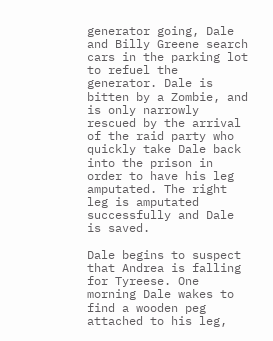generator going, Dale and Billy Greene search cars in the parking lot to refuel the generator. Dale is bitten by a Zombie, and is only narrowly rescued by the arrival of the raid party who quickly take Dale back into the prison in order to have his leg amputated. The right leg is amputated successfully and Dale is saved.

Dale begins to suspect that Andrea is falling for Tyreese. One morning Dale wakes to find a wooden peg attached to his leg,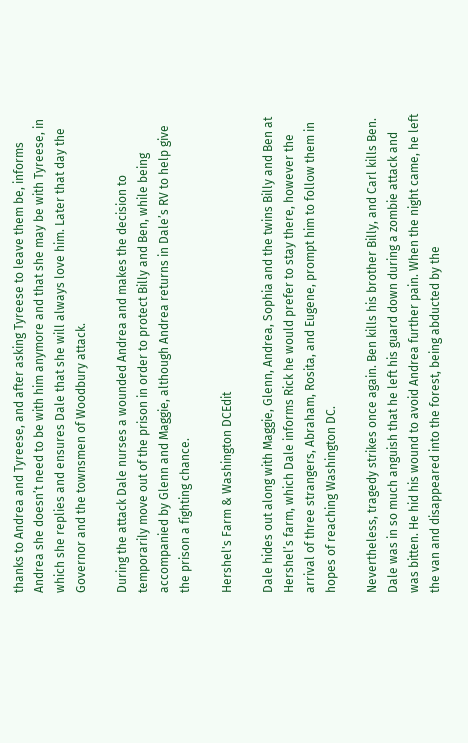thanks to Andrea and Tyreese, and after asking Tyreese to leave them be, informs Andrea she doesn’t need to be with him anymore and that she may be with Tyreese, in which she replies and ensures Dale that she will always love him. Later that day the Governor and the townsmen of Woodbury attack.

During the attack Dale nurses a wounded Andrea and makes the decision to temporarily move out of the prison in order to protect Billy and Ben, while being accompanied by Glenn and Maggie, although Andrea returns in Dale’s RV to help give the prison a fighting chance.

Hershel's Farm & Washington DCEdit

Dale hides out along with Maggie, Glenn, Andrea, Sophia and the twins Billy and Ben at Hershel’s farm, which Dale informs Rick he would prefer to stay there, however the arrival of three strangers, Abraham, Rosita, and Eugene, prompt him to follow them in hopes of reaching Washington DC.

Nevertheless, tragedy strikes once again. Ben kills his brother Billy, and Carl kills Ben. Dale was in so much anguish that he left his guard down during a zombie attack and was bitten. He hid his wound to avoid Andrea further pain. When the night came, he left the van and disappeared into the forest, being abducted by the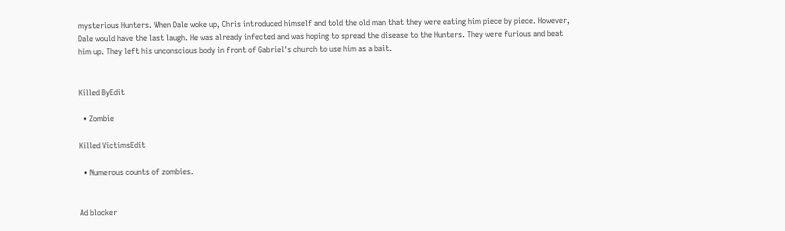mysterious Hunters. When Dale woke up, Chris introduced himself and told the old man that they were eating him piece by piece. However, Dale would have the last laugh. He was already infected and was hoping to spread the disease to the Hunters. They were furious and beat him up. They left his unconscious body in front of Gabriel's church to use him as a bait.


Killed ByEdit

  • Zombie

Killed VictimsEdit

  • Numerous counts of zombies.


Ad blocker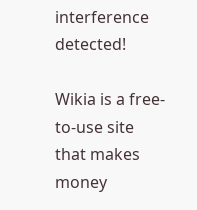interference detected!

Wikia is a free-to-use site that makes money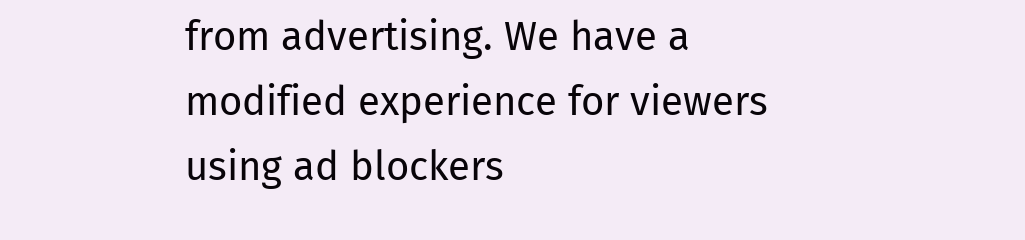from advertising. We have a modified experience for viewers using ad blockers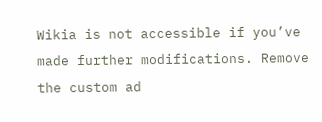Wikia is not accessible if you’ve made further modifications. Remove the custom ad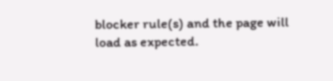blocker rule(s) and the page will load as expected.